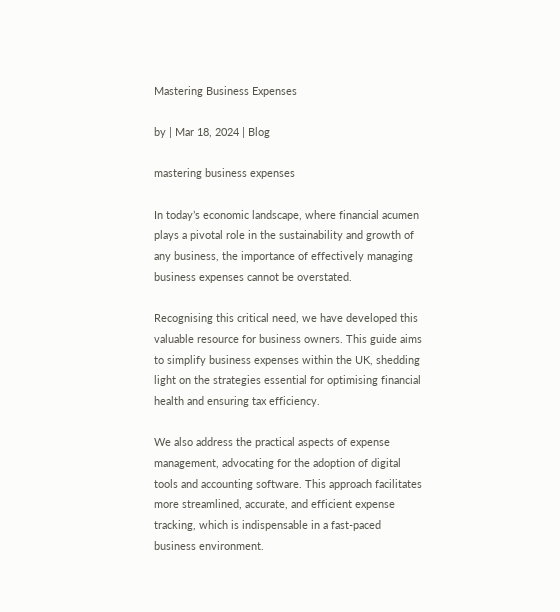Mastering Business Expenses

by | Mar 18, 2024 | Blog

mastering business expenses

In today’s economic landscape, where financial acumen plays a pivotal role in the sustainability and growth of any business, the importance of effectively managing business expenses cannot be overstated.

Recognising this critical need, we have developed this valuable resource for business owners. This guide aims to simplify business expenses within the UK, shedding light on the strategies essential for optimising financial health and ensuring tax efficiency.

We also address the practical aspects of expense management, advocating for the adoption of digital tools and accounting software. This approach facilitates more streamlined, accurate, and efficient expense tracking, which is indispensable in a fast-paced business environment.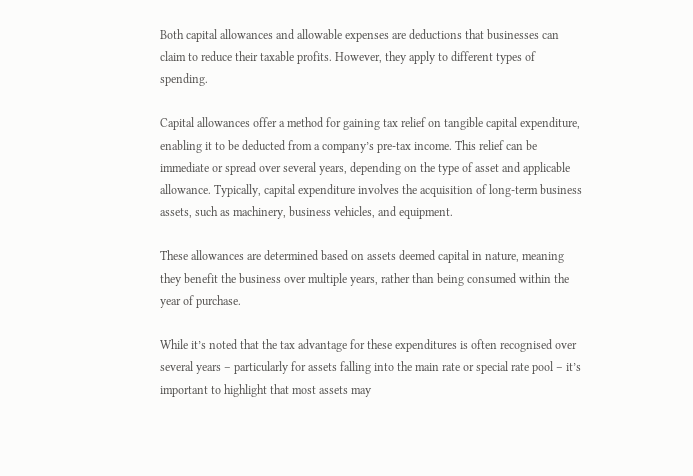Both capital allowances and allowable expenses are deductions that businesses can claim to reduce their taxable profits. However, they apply to different types of spending.

Capital allowances offer a method for gaining tax relief on tangible capital expenditure, enabling it to be deducted from a company’s pre-tax income. This relief can be immediate or spread over several years, depending on the type of asset and applicable allowance. Typically, capital expenditure involves the acquisition of long-term business assets, such as machinery, business vehicles, and equipment.

These allowances are determined based on assets deemed capital in nature, meaning they benefit the business over multiple years, rather than being consumed within the year of purchase.

While it’s noted that the tax advantage for these expenditures is often recognised over several years – particularly for assets falling into the main rate or special rate pool – it’s important to highlight that most assets may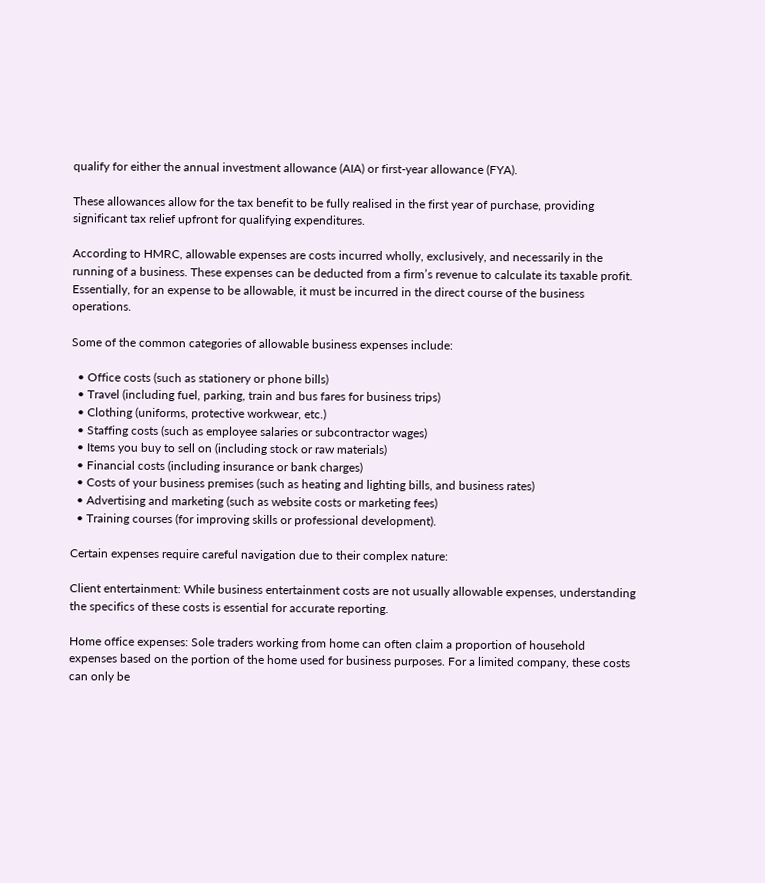qualify for either the annual investment allowance (AIA) or first-year allowance (FYA).

These allowances allow for the tax benefit to be fully realised in the first year of purchase, providing significant tax relief upfront for qualifying expenditures.

According to HMRC, allowable expenses are costs incurred wholly, exclusively, and necessarily in the running of a business. These expenses can be deducted from a firm’s revenue to calculate its taxable profit. Essentially, for an expense to be allowable, it must be incurred in the direct course of the business operations.

Some of the common categories of allowable business expenses include:

  • Office costs (such as stationery or phone bills)
  • Travel (including fuel, parking, train and bus fares for business trips)
  • Clothing (uniforms, protective workwear, etc.)
  • Staffing costs (such as employee salaries or subcontractor wages)
  • Items you buy to sell on (including stock or raw materials)
  • Financial costs (including insurance or bank charges)
  • Costs of your business premises (such as heating and lighting bills, and business rates)
  • Advertising and marketing (such as website costs or marketing fees)
  • Training courses (for improving skills or professional development).

Certain expenses require careful navigation due to their complex nature:

Client entertainment: While business entertainment costs are not usually allowable expenses, understanding the specifics of these costs is essential for accurate reporting.

Home office expenses: Sole traders working from home can often claim a proportion of household expenses based on the portion of the home used for business purposes. For a limited company, these costs can only be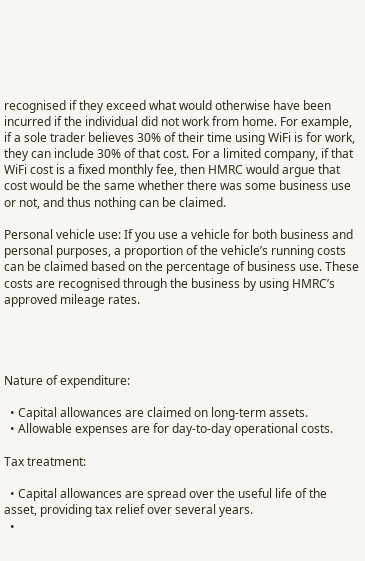recognised if they exceed what would otherwise have been incurred if the individual did not work from home. For example, if a sole trader believes 30% of their time using WiFi is for work, they can include 30% of that cost. For a limited company, if that WiFi cost is a fixed monthly fee, then HMRC would argue that cost would be the same whether there was some business use or not, and thus nothing can be claimed.

Personal vehicle use: If you use a vehicle for both business and personal purposes, a proportion of the vehicle’s running costs can be claimed based on the percentage of business use. These costs are recognised through the business by using HMRC’s approved mileage rates.




Nature of expenditure:

  • Capital allowances are claimed on long-term assets.
  • Allowable expenses are for day-to-day operational costs.

Tax treatment:

  • Capital allowances are spread over the useful life of the asset, providing tax relief over several years.
  •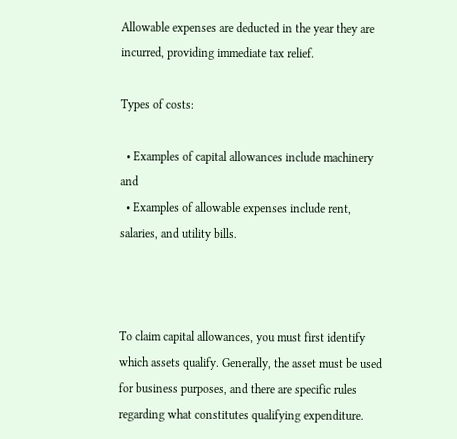Allowable expenses are deducted in the year they are incurred, providing immediate tax relief.

Types of costs:

  • Examples of capital allowances include machinery and
  • Examples of allowable expenses include rent, salaries, and utility bills.



To claim capital allowances, you must first identify which assets qualify. Generally, the asset must be used for business purposes, and there are specific rules regarding what constitutes qualifying expenditure.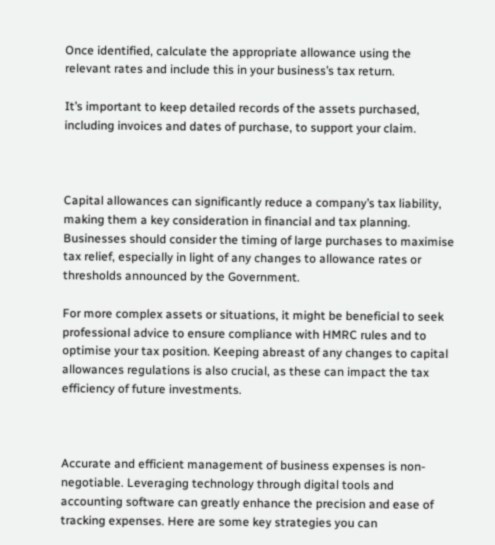Once identified, calculate the appropriate allowance using the relevant rates and include this in your business’s tax return.

It’s important to keep detailed records of the assets purchased, including invoices and dates of purchase, to support your claim.



Capital allowances can significantly reduce a company’s tax liability, making them a key consideration in financial and tax planning. Businesses should consider the timing of large purchases to maximise tax relief, especially in light of any changes to allowance rates or thresholds announced by the Government.

For more complex assets or situations, it might be beneficial to seek professional advice to ensure compliance with HMRC rules and to optimise your tax position. Keeping abreast of any changes to capital allowances regulations is also crucial, as these can impact the tax efficiency of future investments.



Accurate and efficient management of business expenses is non-negotiable. Leveraging technology through digital tools and accounting software can greatly enhance the precision and ease of tracking expenses. Here are some key strategies you can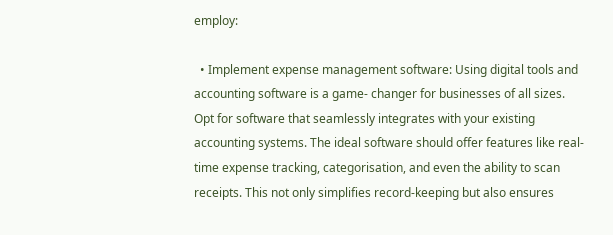employ:

  • Implement expense management software: Using digital tools and accounting software is a game- changer for businesses of all sizes. Opt for software that seamlessly integrates with your existing accounting systems. The ideal software should offer features like real-time expense tracking, categorisation, and even the ability to scan receipts. This not only simplifies record-keeping but also ensures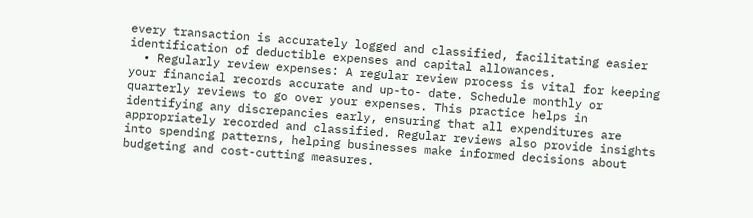every transaction is accurately logged and classified, facilitating easier identification of deductible expenses and capital allowances.
  • Regularly review expenses: A regular review process is vital for keeping your financial records accurate and up-to- date. Schedule monthly or quarterly reviews to go over your expenses. This practice helps in identifying any discrepancies early, ensuring that all expenditures are appropriately recorded and classified. Regular reviews also provide insights into spending patterns, helping businesses make informed decisions about budgeting and cost-cutting measures.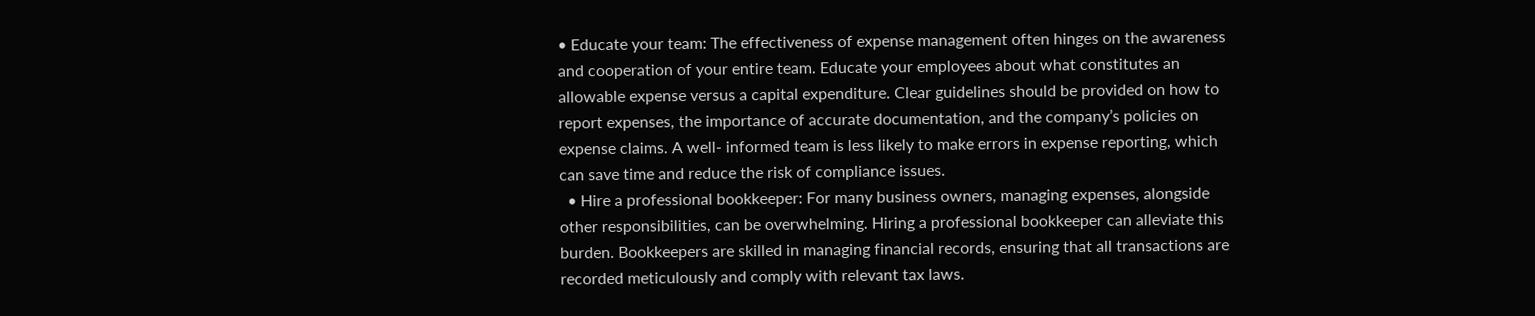• Educate your team: The effectiveness of expense management often hinges on the awareness and cooperation of your entire team. Educate your employees about what constitutes an allowable expense versus a capital expenditure. Clear guidelines should be provided on how to report expenses, the importance of accurate documentation, and the company’s policies on expense claims. A well- informed team is less likely to make errors in expense reporting, which can save time and reduce the risk of compliance issues.
  • Hire a professional bookkeeper: For many business owners, managing expenses, alongside other responsibilities, can be overwhelming. Hiring a professional bookkeeper can alleviate this burden. Bookkeepers are skilled in managing financial records, ensuring that all transactions are recorded meticulously and comply with relevant tax laws.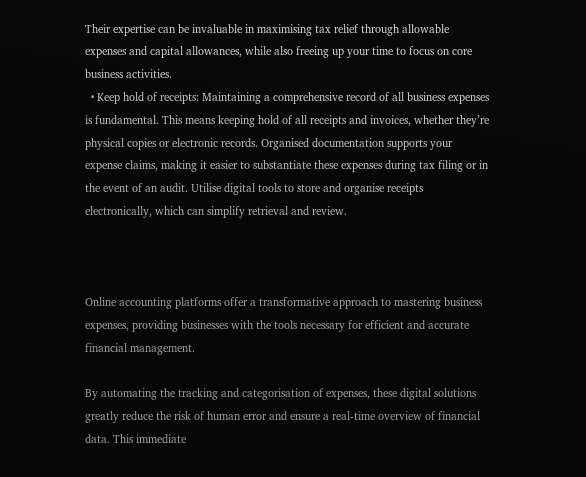Their expertise can be invaluable in maximising tax relief through allowable expenses and capital allowances, while also freeing up your time to focus on core business activities.
  • Keep hold of receipts: Maintaining a comprehensive record of all business expenses is fundamental. This means keeping hold of all receipts and invoices, whether they’re physical copies or electronic records. Organised documentation supports your expense claims, making it easier to substantiate these expenses during tax filing or in the event of an audit. Utilise digital tools to store and organise receipts electronically, which can simplify retrieval and review.



Online accounting platforms offer a transformative approach to mastering business expenses, providing businesses with the tools necessary for efficient and accurate financial management.

By automating the tracking and categorisation of expenses, these digital solutions greatly reduce the risk of human error and ensure a real-time overview of financial data. This immediate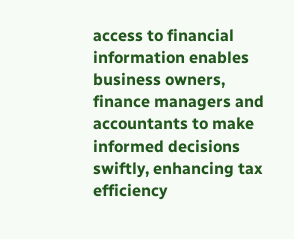access to financial information enables business owners, finance managers and accountants to make informed decisions swiftly, enhancing tax efficiency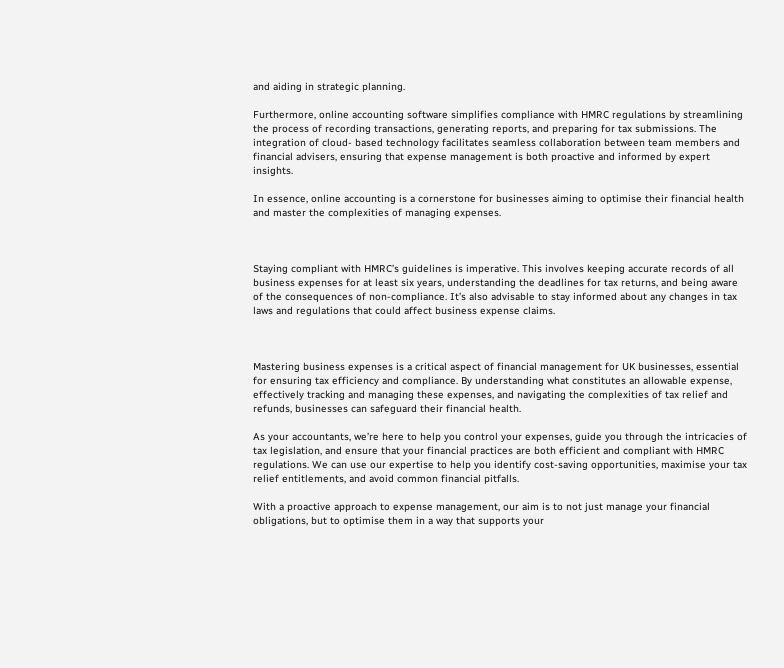and aiding in strategic planning.

Furthermore, online accounting software simplifies compliance with HMRC regulations by streamlining the process of recording transactions, generating reports, and preparing for tax submissions. The integration of cloud- based technology facilitates seamless collaboration between team members and financial advisers, ensuring that expense management is both proactive and informed by expert insights.

In essence, online accounting is a cornerstone for businesses aiming to optimise their financial health and master the complexities of managing expenses.



Staying compliant with HMRC’s guidelines is imperative. This involves keeping accurate records of all business expenses for at least six years, understanding the deadlines for tax returns, and being aware of the consequences of non-compliance. It’s also advisable to stay informed about any changes in tax laws and regulations that could affect business expense claims.



Mastering business expenses is a critical aspect of financial management for UK businesses, essential for ensuring tax efficiency and compliance. By understanding what constitutes an allowable expense, effectively tracking and managing these expenses, and navigating the complexities of tax relief and refunds, businesses can safeguard their financial health.

As your accountants, we’re here to help you control your expenses, guide you through the intricacies of tax legislation, and ensure that your financial practices are both efficient and compliant with HMRC regulations. We can use our expertise to help you identify cost-saving opportunities, maximise your tax relief entitlements, and avoid common financial pitfalls.

With a proactive approach to expense management, our aim is to not just manage your financial obligations, but to optimise them in a way that supports your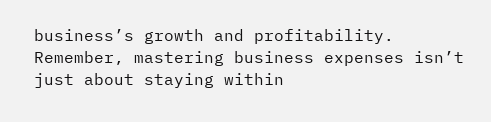business’s growth and profitability. Remember, mastering business expenses isn’t just about staying within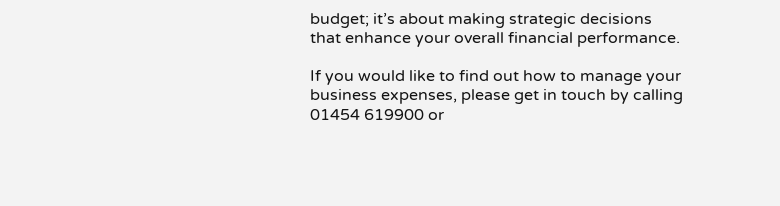budget; it’s about making strategic decisions that enhance your overall financial performance.

If you would like to find out how to manage your business expenses, please get in touch by calling 01454 619900 or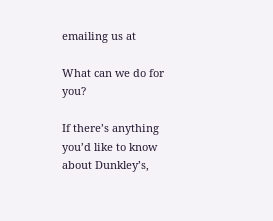emailing us at

What can we do for you?

If there’s anything you’d like to know about Dunkley’s,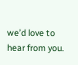we’d love to hear from you.